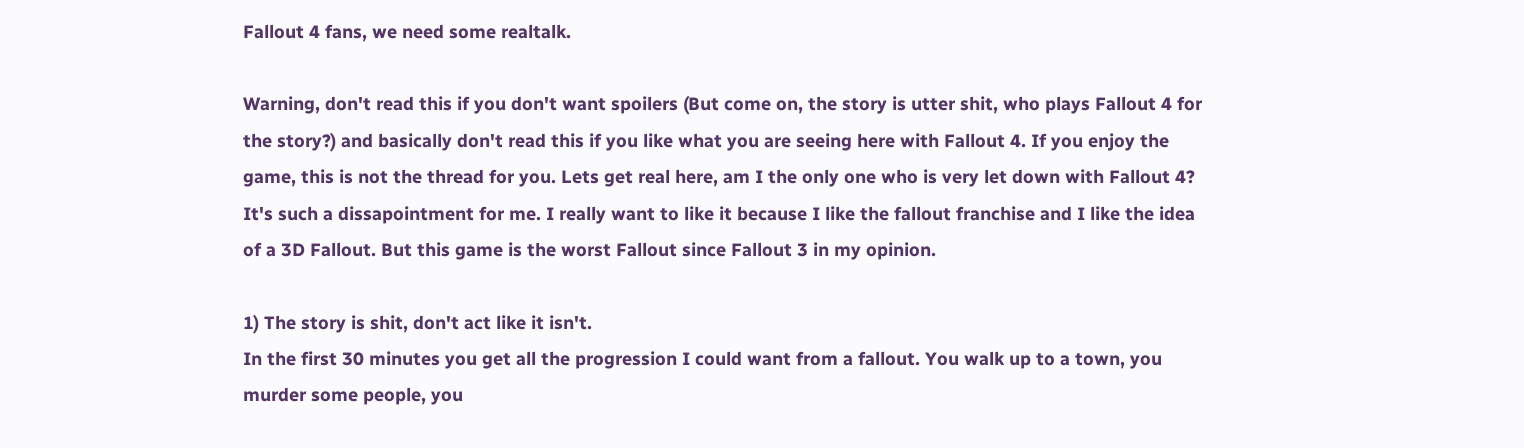Fallout 4 fans, we need some realtalk.

Warning, don't read this if you don't want spoilers (But come on, the story is utter shit, who plays Fallout 4 for the story?) and basically don't read this if you like what you are seeing here with Fallout 4. If you enjoy the game, this is not the thread for you. Lets get real here, am I the only one who is very let down with Fallout 4? It's such a dissapointment for me. I really want to like it because I like the fallout franchise and I like the idea of a 3D Fallout. But this game is the worst Fallout since Fallout 3 in my opinion.

1) The story is shit, don't act like it isn't.
In the first 30 minutes you get all the progression I could want from a fallout. You walk up to a town, you murder some people, you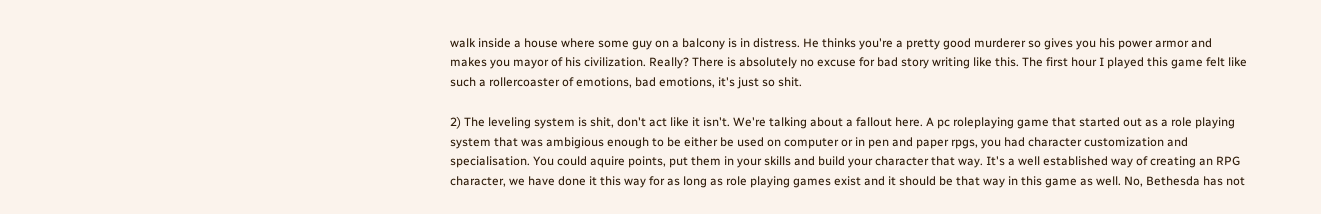walk inside a house where some guy on a balcony is in distress. He thinks you're a pretty good murderer so gives you his power armor and makes you mayor of his civilization. Really? There is absolutely no excuse for bad story writing like this. The first hour I played this game felt like such a rollercoaster of emotions, bad emotions, it's just so shit.

2) The leveling system is shit, don't act like it isn't. We're talking about a fallout here. A pc roleplaying game that started out as a role playing system that was ambigious enough to be either be used on computer or in pen and paper rpgs, you had character customization and specialisation. You could aquire points, put them in your skills and build your character that way. It's a well established way of creating an RPG character, we have done it this way for as long as role playing games exist and it should be that way in this game as well. No, Bethesda has not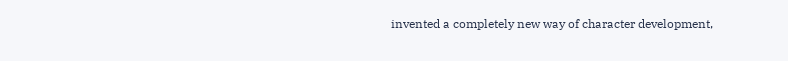invented a completely new way of character development,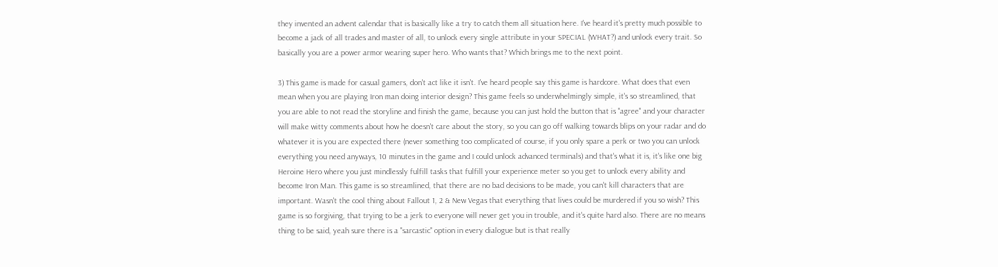they invented an advent calendar that is basically like a try to catch them all situation here. I've heard it's pretty much possible to become a jack of all trades and master of all, to unlock every single attribute in your SPECIAL (WHAT?) and unlock every trait. So basically you are a power armor wearing super hero. Who wants that? Which brings me to the next point.

3) This game is made for casual gamers, don't act like it isn't. I've heard people say this game is hardcore. What does that even mean when you are playing Iron man doing interior design? This game feels so underwhelmingly simple, it's so streamlined, that you are able to not read the storyline and finish the game, because you can just hold the button that is "agree" and your character will make witty comments about how he doesn't care about the story, so you can go off walking towards blips on your radar and do whatever it is you are expected there (never something too complicated of course, if you only spare a perk or two you can unlock everything you need anyways, 10 minutes in the game and I could unlock advanced terminals) and that's what it is, it's like one big Heroine Hero where you just mindlessly fulfill tasks that fulfill your experience meter so you get to unlock every ability and become Iron Man. This game is so streamlined, that there are no bad decisions to be made, you can't kill characters that are important. Wasn't the cool thing about Fallout 1, 2 & New Vegas that everything that lives could be murdered if you so wish? This game is so forgiving, that trying to be a jerk to everyone will never get you in trouble, and it's quite hard also. There are no means thing to be said, yeah sure there is a "sarcastic" option in every dialogue but is that really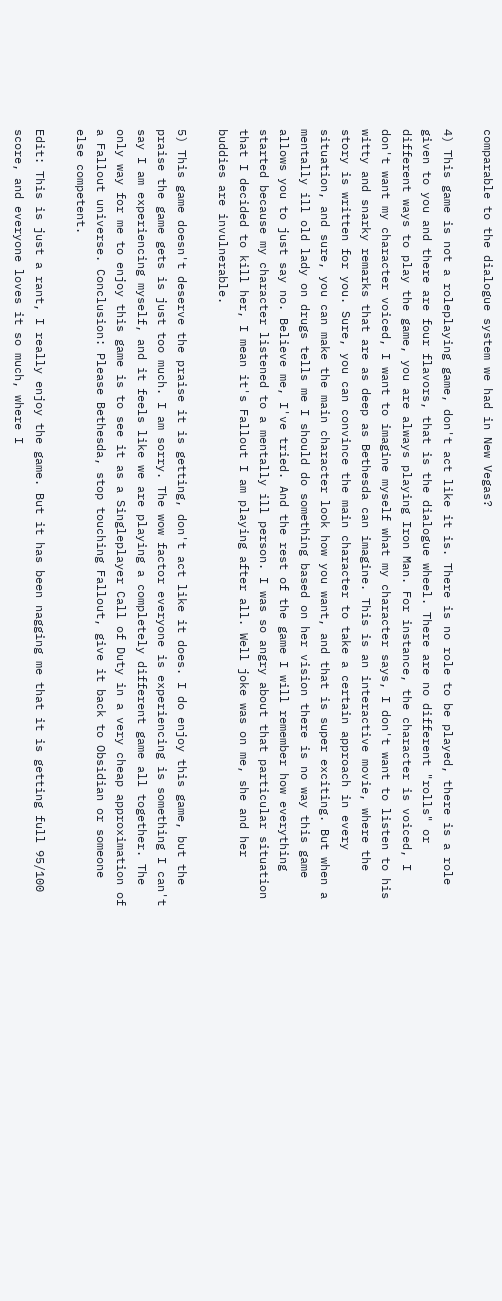comparable to the dialogue system we had in New Vegas?

4) This game is not a roleplaying game, don't act like it is. There is no role to be played, there is a role given to you and there are four flavors, that is the dialogue wheel. There are no different "rolls" or different ways to play the game, you are always playing Iron Man. For instance, the character is voiced, I don't want my character voiced, I want to imagine myself what my character says, I don't want to listen to his witty and snarky remarks that are as deep as Bethesda can imagine. This is an interactive movie, where the story is written for you. Sure, you can convince the main character to take a certain approach in every situation, and sure, you can make the main character look how you want, and that is super exciting. But when a mentally ill old lady on drugs tells me I should do something based on her vision there is no way this game allows you to just say no. Believe me, I've tried. And the rest of the game I will remember how everything started because my character listened to a mentally ill person. I was so angry about that particular situation that I decided to kill her, I mean it's Fallout I am playing after all. Well joke was on me, she and her buddies are invulnerable.

5) This game doesn't deserve the praise it is getting, don't act like it does. I do enjoy this game, but the praise the game gets is just too much. I am sorry. The wow factor everyone is experiencing is something I can't say I am experiencing myself, and it feels like we are playing a completely different game all together. The only way for me to enjoy this game is to see it as a Singleplayer Call of Duty in a very cheap approximation of a Fallout universe. Conclusion: Please Bethesda, stop touching Fallout, give it back to Obsidian or someone else competent.

Edit: This is just a rant, I really enjoy the game. But it has been nagging me that it is getting full 95/100 score, and everyone loves it so much, where I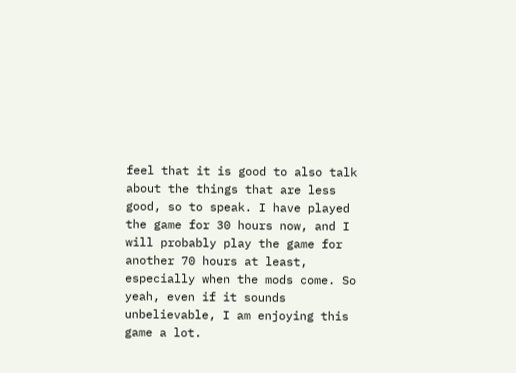feel that it is good to also talk about the things that are less good, so to speak. I have played the game for 30 hours now, and I will probably play the game for another 70 hours at least, especially when the mods come. So yeah, even if it sounds unbelievable, I am enjoying this game a lot.